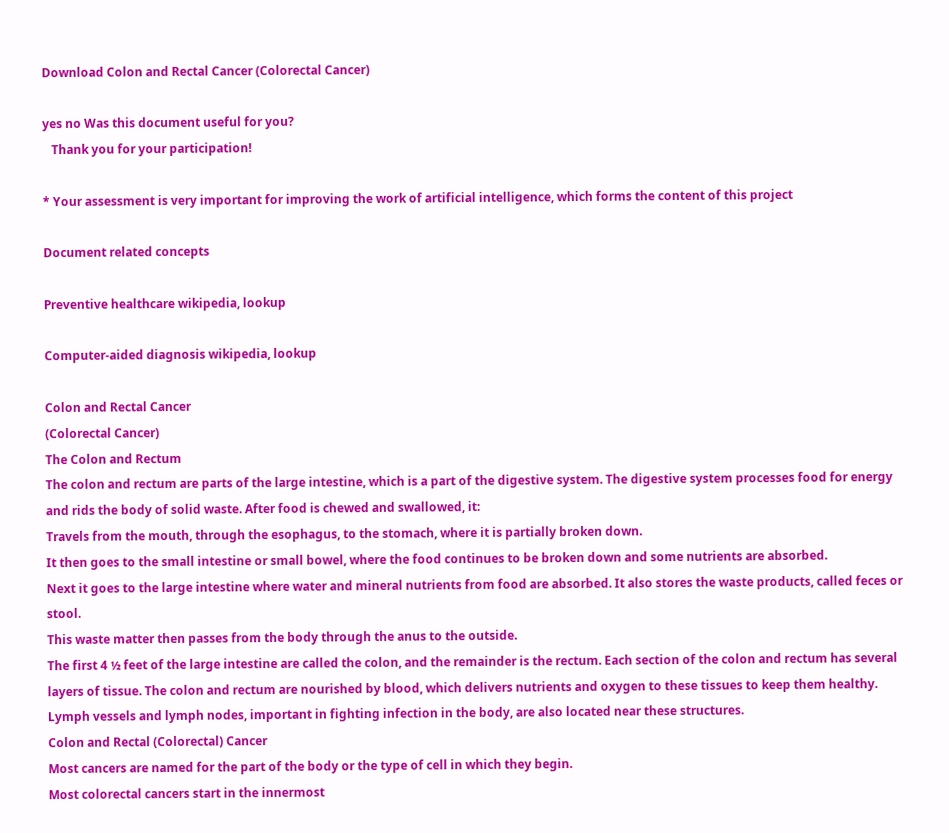Download Colon and Rectal Cancer (Colorectal Cancer)

yes no Was this document useful for you?
   Thank you for your participation!

* Your assessment is very important for improving the work of artificial intelligence, which forms the content of this project

Document related concepts

Preventive healthcare wikipedia, lookup

Computer-aided diagnosis wikipedia, lookup

Colon and Rectal Cancer
(Colorectal Cancer)
The Colon and Rectum
The colon and rectum are parts of the large intestine, which is a part of the digestive system. The digestive system processes food for energy and rids the body of solid waste. After food is chewed and swallowed, it:
Travels from the mouth, through the esophagus, to the stomach, where it is partially broken down.
It then goes to the small intestine or small bowel, where the food continues to be broken down and some nutrients are absorbed.
Next it goes to the large intestine where water and mineral nutrients from food are absorbed. It also stores the waste products, called feces or stool.
This waste matter then passes from the body through the anus to the outside.
The first 4 ½ feet of the large intestine are called the colon, and the remainder is the rectum. Each section of the colon and rectum has several layers of tissue. The colon and rectum are nourished by blood, which delivers nutrients and oxygen to these tissues to keep them healthy. Lymph vessels and lymph nodes, important in fighting infection in the body, are also located near these structures.
Colon and Rectal (Colorectal) Cancer
Most cancers are named for the part of the body or the type of cell in which they begin.
Most colorectal cancers start in the innermost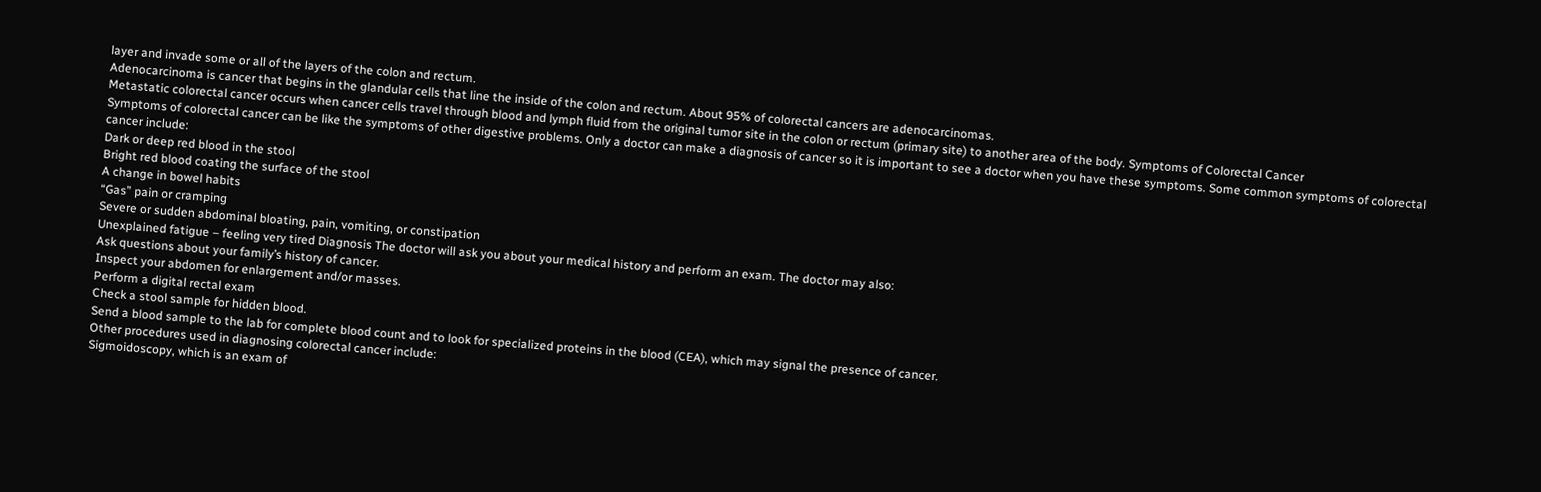layer and invade some or all of the layers of the colon and rectum.
Adenocarcinoma is cancer that begins in the glandular cells that line the inside of the colon and rectum. About 95% of colorectal cancers are adenocarcinomas.
Metastatic colorectal cancer occurs when cancer cells travel through blood and lymph fluid from the original tumor site in the colon or rectum (primary site) to another area of the body. Symptoms of Colorectal Cancer
Symptoms of colorectal cancer can be like the symptoms of other digestive problems. Only a doctor can make a diagnosis of cancer so it is important to see a doctor when you have these symptoms. Some common symptoms of colorectal cancer include:
Dark or deep red blood in the stool
Bright red blood coating the surface of the stool
A change in bowel habits
“Gas” pain or cramping
Severe or sudden abdominal bloating, pain, vomiting, or constipation
Unexplained fatigue – feeling very tired Diagnosis The doctor will ask you about your medical history and perform an exam. The doctor may also:
Ask questions about your family’s history of cancer.
Inspect your abdomen for enlargement and/or masses.
Perform a digital rectal exam
Check a stool sample for hidden blood.
Send a blood sample to the lab for complete blood count and to look for specialized proteins in the blood (CEA), which may signal the presence of cancer.
Other procedures used in diagnosing colorectal cancer include:
Sigmoidoscopy, which is an exam of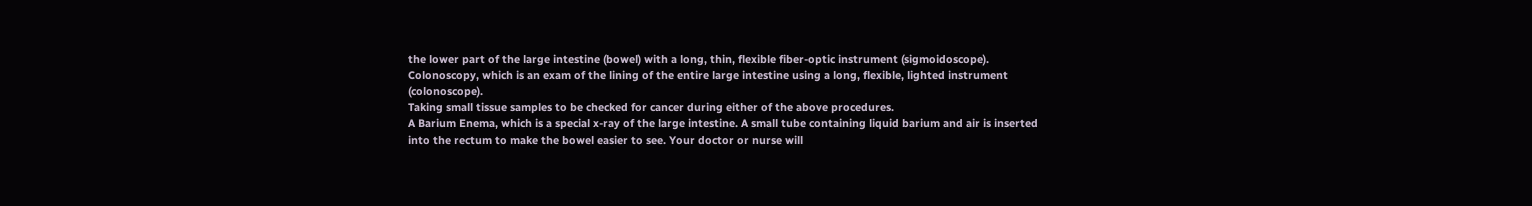the lower part of the large intestine (bowel) with a long, thin, flexible fiber-optic instrument (sigmoidoscope).
Colonoscopy, which is an exam of the lining of the entire large intestine using a long, flexible, lighted instrument (colonoscope).
Taking small tissue samples to be checked for cancer during either of the above procedures.
A Barium Enema, which is a special x-ray of the large intestine. A small tube containing liquid barium and air is inserted into the rectum to make the bowel easier to see. Your doctor or nurse will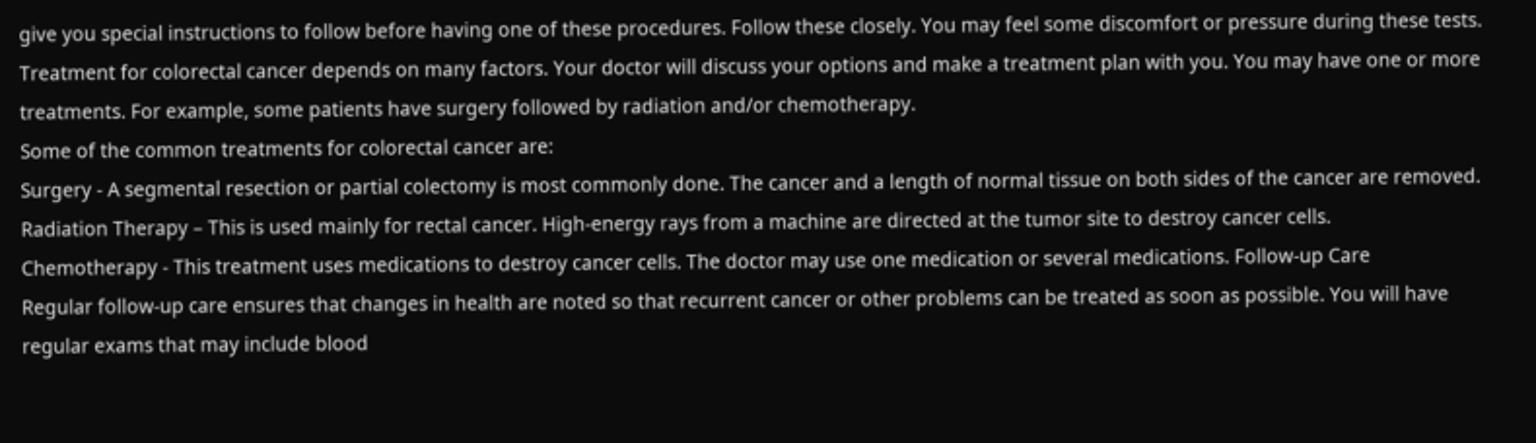give you special instructions to follow before having one of these procedures. Follow these closely. You may feel some discomfort or pressure during these tests.
Treatment for colorectal cancer depends on many factors. Your doctor will discuss your options and make a treatment plan with you. You may have one or more treatments. For example, some patients have surgery followed by radiation and/or chemotherapy.
Some of the common treatments for colorectal cancer are:
Surgery - A segmental resection or partial colectomy is most commonly done. The cancer and a length of normal tissue on both sides of the cancer are removed.
Radiation Therapy – This is used mainly for rectal cancer. High-energy rays from a machine are directed at the tumor site to destroy cancer cells.
Chemotherapy - This treatment uses medications to destroy cancer cells. The doctor may use one medication or several medications. Follow-up Care
Regular follow-up care ensures that changes in health are noted so that recurrent cancer or other problems can be treated as soon as possible. You will have regular exams that may include blood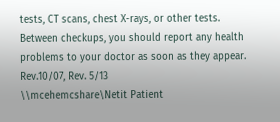tests, CT scans, chest X-rays, or other tests. Between checkups, you should report any health problems to your doctor as soon as they appear.
Rev.10/07, Rev. 5/13
\\mcehemcshare\Netit Patient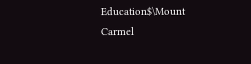Education$\Mount Carmel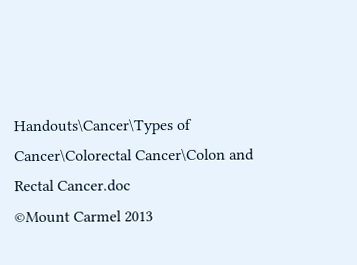Handouts\Cancer\Types of Cancer\Colorectal Cancer\Colon and Rectal Cancer.doc
©Mount Carmel 2013